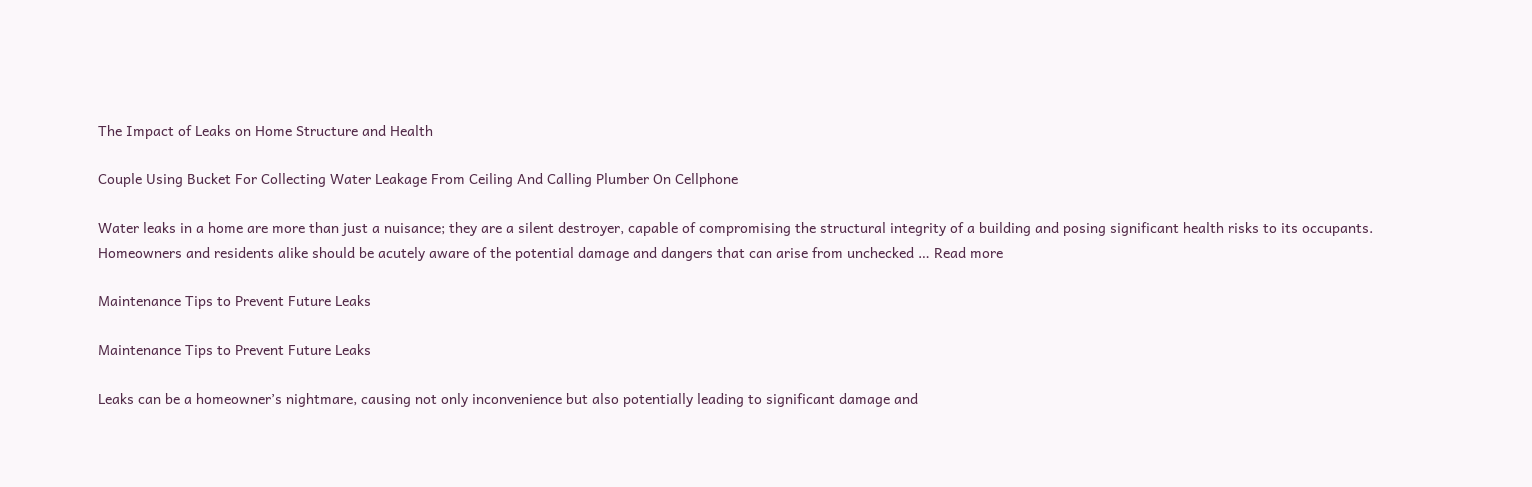The Impact of Leaks on Home Structure and Health

Couple Using Bucket For Collecting Water Leakage From Ceiling And Calling Plumber On Cellphone

Water leaks in a home are more than just a nuisance; they are a silent destroyer, capable of compromising the structural integrity of a building and posing significant health risks to its occupants. Homeowners and residents alike should be acutely aware of the potential damage and dangers that can arise from unchecked … Read more

Maintenance Tips to Prevent Future Leaks

Maintenance Tips to Prevent Future Leaks

Leaks can be a homeowner’s nightmare, causing not only inconvenience but also potentially leading to significant damage and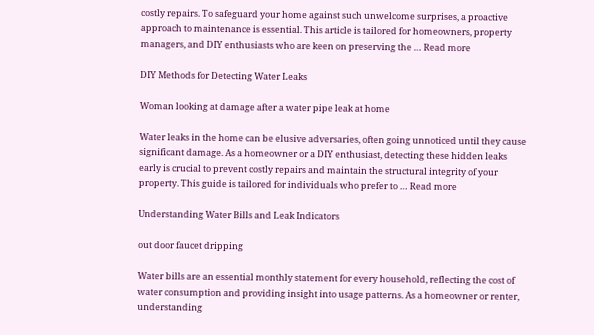costly repairs. To safeguard your home against such unwelcome surprises, a proactive approach to maintenance is essential. This article is tailored for homeowners, property managers, and DIY enthusiasts who are keen on preserving the … Read more

DIY Methods for Detecting Water Leaks

Woman looking at damage after a water pipe leak at home

Water leaks in the home can be elusive adversaries, often going unnoticed until they cause significant damage. As a homeowner or a DIY enthusiast, detecting these hidden leaks early is crucial to prevent costly repairs and maintain the structural integrity of your property. This guide is tailored for individuals who prefer to … Read more

Understanding Water Bills and Leak Indicators

out door faucet dripping

Water bills are an essential monthly statement for every household, reflecting the cost of water consumption and providing insight into usage patterns. As a homeowner or renter, understanding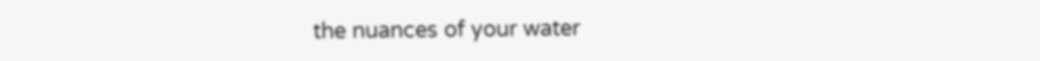the nuances of your water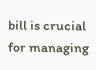bill is crucial for managing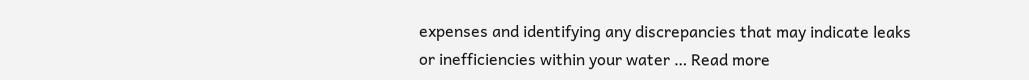expenses and identifying any discrepancies that may indicate leaks or inefficiencies within your water … Read more